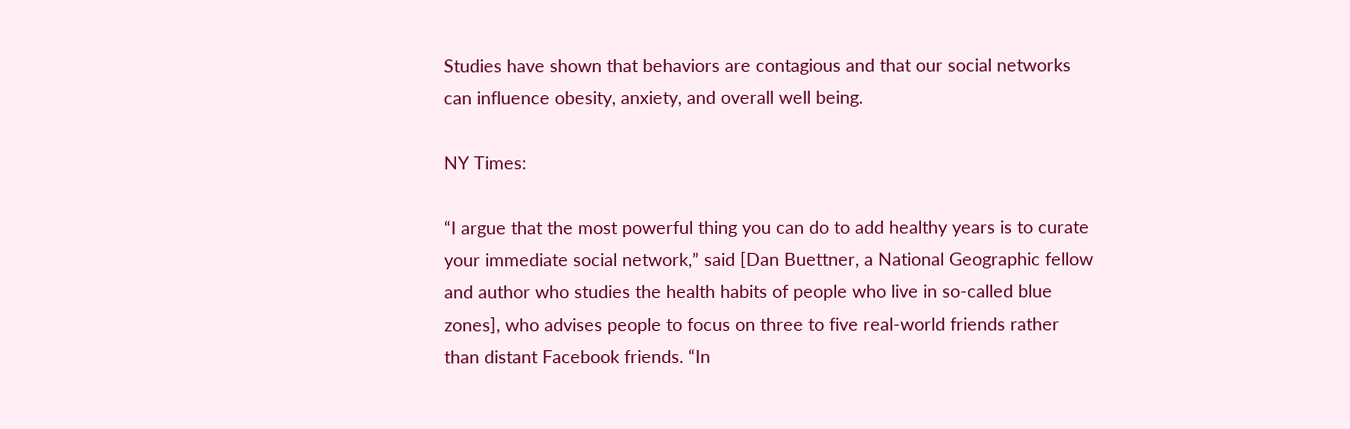Studies have shown that behaviors are contagious and that our social networks can influence obesity, anxiety, and overall well being.

NY Times:

“I argue that the most powerful thing you can do to add healthy years is to curate your immediate social network,” said [Dan Buettner, a National Geographic fellow and author who studies the health habits of people who live in so-called blue zones], who advises people to focus on three to five real-world friends rather than distant Facebook friends. “In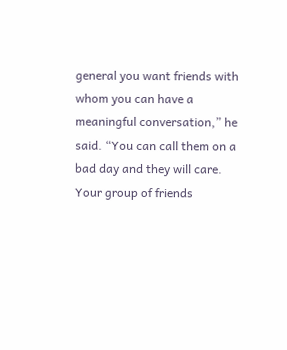general you want friends with whom you can have a meaningful conversation,” he said. “You can call them on a bad day and they will care. Your group of friends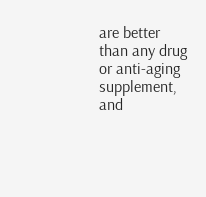are better than any drug or anti-aging supplement, and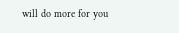will do more for you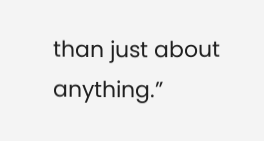than just about anything.”